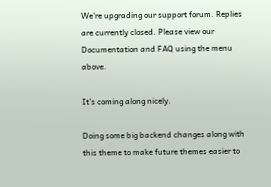We're upgrading our support forum. Replies are currently closed. Please view our Documentation and FAQ using the menu above.

It’s coming along nicely.

Doing some big backend changes along with this theme to make future themes easier to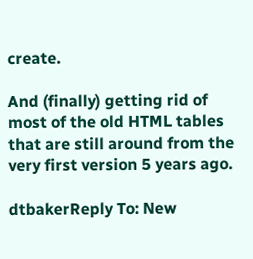create.

And (finally) getting rid of most of the old HTML tables that are still around from the very first version 5 years ago.

dtbakerReply To: New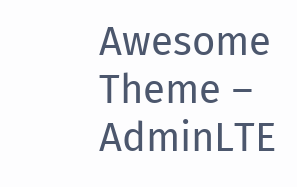Awesome Theme – AdminLTE